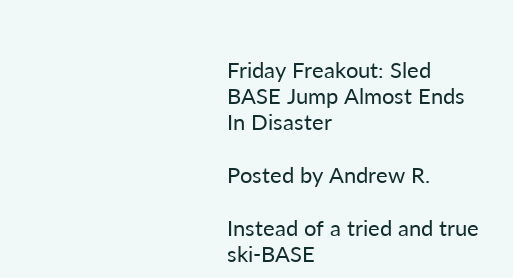Friday Freakout: Sled BASE Jump Almost Ends In Disaster

Posted by Andrew R.

Instead of a tried and true ski-BASE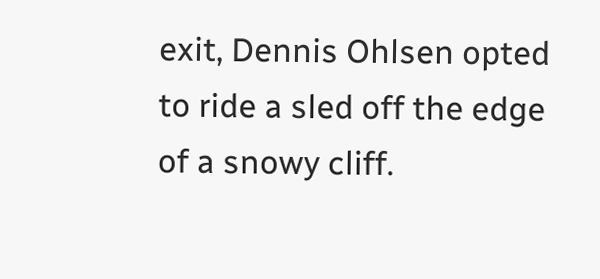exit, Dennis Ohlsen opted to ride a sled off the edge of a snowy cliff.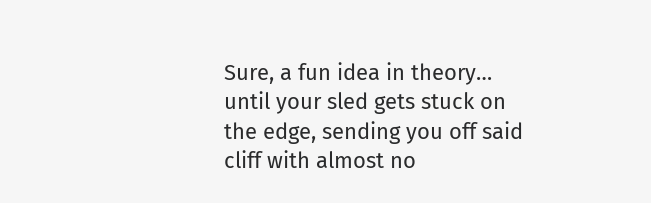Sure, a fun idea in theory… until your sled gets stuck on the edge, sending you off said cliff with almost no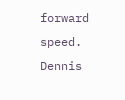forward speed. Dennis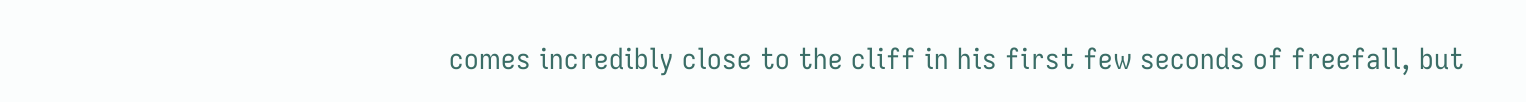comes incredibly close to the cliff in his first few seconds of freefall, but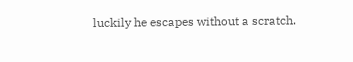luckily he escapes without a scratch.